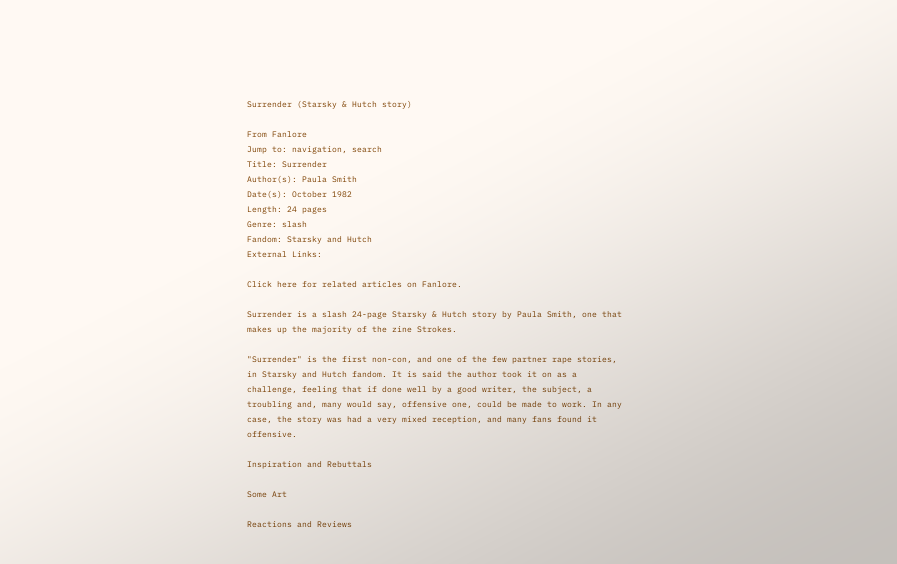Surrender (Starsky & Hutch story)

From Fanlore
Jump to: navigation, search
Title: Surrender
Author(s): Paula Smith
Date(s): October 1982
Length: 24 pages
Genre: slash
Fandom: Starsky and Hutch
External Links:

Click here for related articles on Fanlore.

Surrender is a slash 24-page Starsky & Hutch story by Paula Smith, one that makes up the majority of the zine Strokes.

"Surrender" is the first non-con, and one of the few partner rape stories, in Starsky and Hutch fandom. It is said the author took it on as a challenge, feeling that if done well by a good writer, the subject, a troubling and, many would say, offensive one, could be made to work. In any case, the story was had a very mixed reception, and many fans found it offensive.

Inspiration and Rebuttals

Some Art

Reactions and Reviews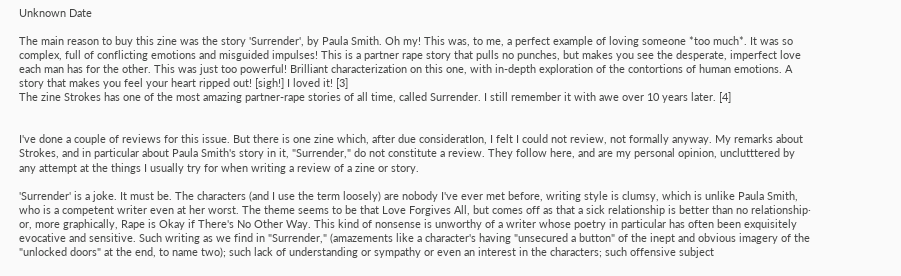Unknown Date

The main reason to buy this zine was the story 'Surrender', by Paula Smith. Oh my! This was, to me, a perfect example of loving someone *too much*. It was so complex, full of conflicting emotions and misguided impulses! This is a partner rape story that pulls no punches, but makes you see the desperate, imperfect love each man has for the other. This was just too powerful! Brilliant characterization on this one, with in-depth exploration of the contortions of human emotions. A story that makes you feel your heart ripped out! [sigh!] I loved it! [3]
The zine Strokes has one of the most amazing partner-rape stories of all time, called Surrender. I still remember it with awe over 10 years later. [4]


I've done a couple of reviews for this issue. But there is one zine which, after due consideratIon, I felt I could not review, not formally anyway. My remarks about Strokes, and in particular about Paula Smith's story in it, "Surrender," do not constitute a review. They follow here, and are my personal opinion, unclutttered by any attempt at the things I usually try for when writing a review of a zine or story.

'Surrender' is a joke. It must be. The characters (and I use the term loosely) are nobody I've ever met before, writing style is clumsy, which is unlike Paula Smith, who is a competent writer even at her worst. The theme seems to be that Love Forgives All, but comes off as that a sick relationship is better than no relationship· or, more graphically, Rape is Okay if There's No Other Way. This kind of nonsense is unworthy of a writer whose poetry in particular has often been exquisitely evocative and sensitive. Such writing as we find in "Surrender," (amazements like a character's having "unsecured a button" of the inept and obvious imagery of the "unlocked doors" at the end, to name two); such lack of understanding or sympathy or even an interest in the characters; such offensive subject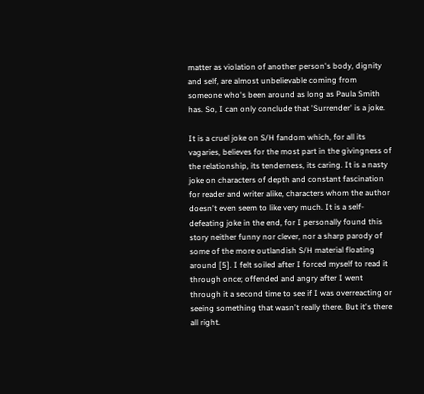matter as violation of another person's body, dignity and self, are almost unbelievable coming from someone who's been around as long as Paula Smith has. So, I can only conclude that 'Surrender' is a joke.

It is a cruel joke on S/H fandom which, for all its vagaries, believes for the most part in the givingness of the relationship, its tenderness, its caring. It is a nasty joke on characters of depth and constant fascination for reader and writer alike, characters whom the author doesn't even seem to like very much. It is a self-defeating joke in the end, for I personally found this story neither funny nor clever, nor a sharp parody of some of the more outlandish S/H material floating around [5]. I felt soiled after I forced myself to read it through once; offended and angry after I went through it a second time to see if I was overreacting or seeing something that wasn't really there. But it's there all right.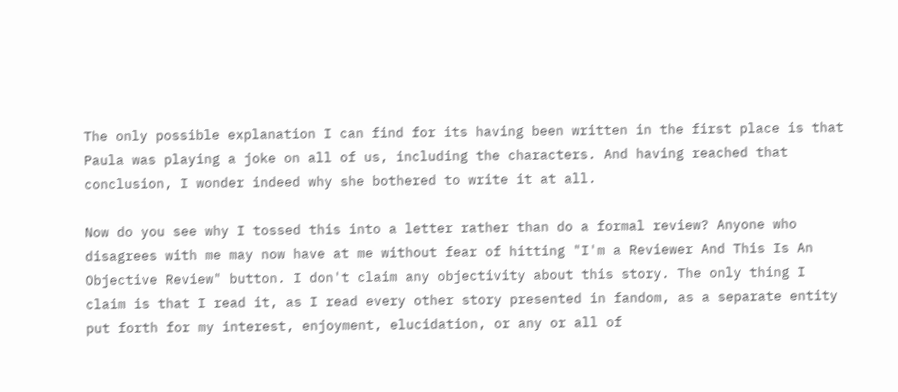The only possible explanation I can find for its having been written in the first place is that Paula was playing a joke on all of us, including the characters. And having reached that conclusion, I wonder indeed why she bothered to write it at all.

Now do you see why I tossed this into a letter rather than do a formal review? Anyone who disagrees with me may now have at me without fear of hitting "I'm a Reviewer And This Is An Objective Review" button. I don't claim any objectivity about this story. The only thing I claim is that I read it, as I read every other story presented in fandom, as a separate entity put forth for my interest, enjoyment, elucidation, or any or all of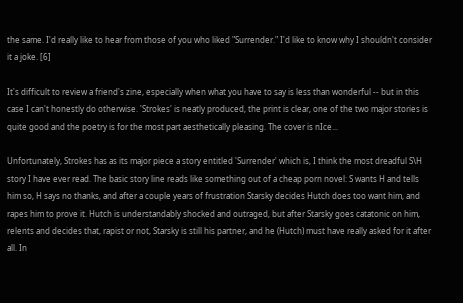the same. I'd really like to hear from those of you who liked "Surrender." I'd like to know why I shouldn't consider it a joke. [6]

It's difficult to review a friend's zine, especially when what you have to say is less than wonderful -- but in this case I can't honestly do otherwise. 'Strokes' is neatly produced, the print is clear, one of the two major stories is quite good and the poetry is for the most part aesthetically pleasing. The cover is nIce...

Unfortunately, Strokes has as its major piece a story entitled 'Surrender' which is, I think the most dreadful S\H story I have ever read. The basic story line reads like something out of a cheap porn novel: S wants H and tells him so, H says no thanks, and after a couple years of frustration Starsky decides Hutch does too want him, and rapes him to prove it. Hutch is understandably shocked and outraged, but after Starsky goes catatonic on him, relents and decides that, rapist or not, Starsky is still his partner, and he (Hutch) must have really asked for it after all. In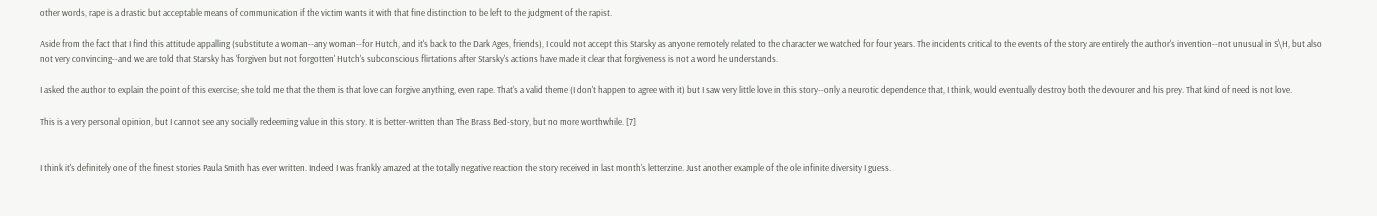other words, rape is a drastic but acceptable means of communication if the victim wants it with that fine distinction to be left to the judgment of the rapist.

Aside from the fact that I find this attitude appalling (substitute a woman--any woman--for Hutch, and it's back to the Dark Ages, friends), I could not accept this Starsky as anyone remotely related to the character we watched for four years. The incidents critical to the events of the story are entirely the author's invention--not unusual in S\H, but also not very convincing--and we are told that Starsky has 'forgiven but not forgotten' Hutch's subconscious flirtations after Starsky's actions have made it clear that forgiveness is not a word he understands.

I asked the author to explain the point of this exercise; she told me that the them is that love can forgive anything, even rape. That's a valid theme (I don't happen to agree with it) but I saw very little love in this story--only a neurotic dependence that, I think, would eventually destroy both the devourer and his prey. That kind of need is not love.

This is a very personal opinion, but I cannot see any socially redeeming value in this story. It is better-written than The Brass Bed-story, but no more worthwhile. [7]


I think it's definitely one of the finest stories Paula Smith has ever written. Indeed I was frankly amazed at the totally negative reaction the story received in last month's letterzine. Just another example of the ole infinite diversity I guess.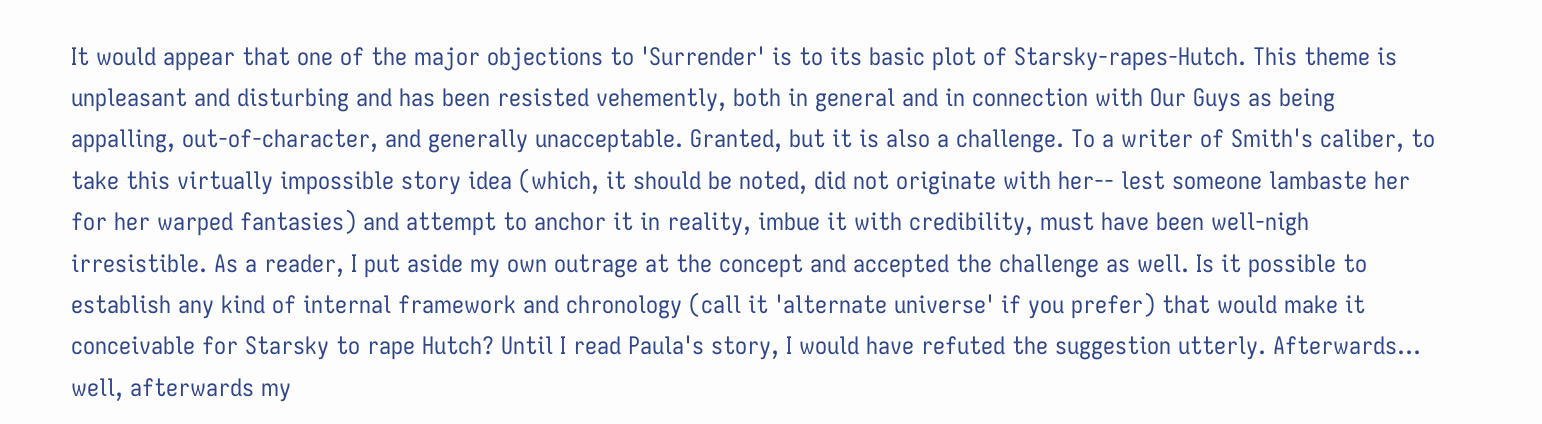It would appear that one of the major objections to 'Surrender' is to its basic plot of Starsky-rapes-Hutch. This theme is unpleasant and disturbing and has been resisted vehemently, both in general and in connection with Our Guys as being appalling, out-of-character, and generally unacceptable. Granted, but it is also a challenge. To a writer of Smith's caliber, to take this virtually impossible story idea (which, it should be noted, did not originate with her-- lest someone lambaste her for her warped fantasies) and attempt to anchor it in reality, imbue it with credibility, must have been well-nigh irresistible. As a reader, I put aside my own outrage at the concept and accepted the challenge as well. Is it possible to establish any kind of internal framework and chronology (call it 'alternate universe' if you prefer) that would make it conceivable for Starsky to rape Hutch? Until I read Paula's story, I would have refuted the suggestion utterly. Afterwards... well, afterwards my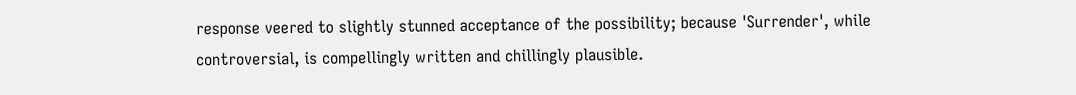response veered to slightly stunned acceptance of the possibility; because 'Surrender', while controversial, is compellingly written and chillingly plausible.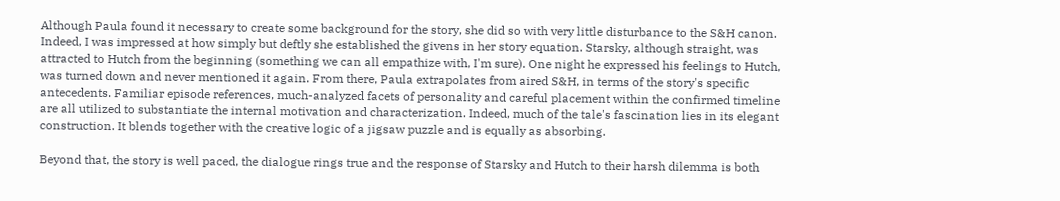Although Paula found it necessary to create some background for the story, she did so with very little disturbance to the S&H canon. Indeed, I was impressed at how simply but deftly she established the givens in her story equation. Starsky, although straight, was attracted to Hutch from the beginning (something we can all empathize with, I'm sure). One night he expressed his feelings to Hutch, was turned down and never mentioned it again. From there, Paula extrapolates from aired S&H, in terms of the story's specific antecedents. Familiar episode references, much-analyzed facets of personality and careful placement within the confirmed timeline are all utilized to substantiate the internal motivation and characterization. Indeed, much of the tale's fascination lies in its elegant construction. It blends together with the creative logic of a jigsaw puzzle and is equally as absorbing.

Beyond that, the story is well paced, the dialogue rings true and the response of Starsky and Hutch to their harsh dilemma is both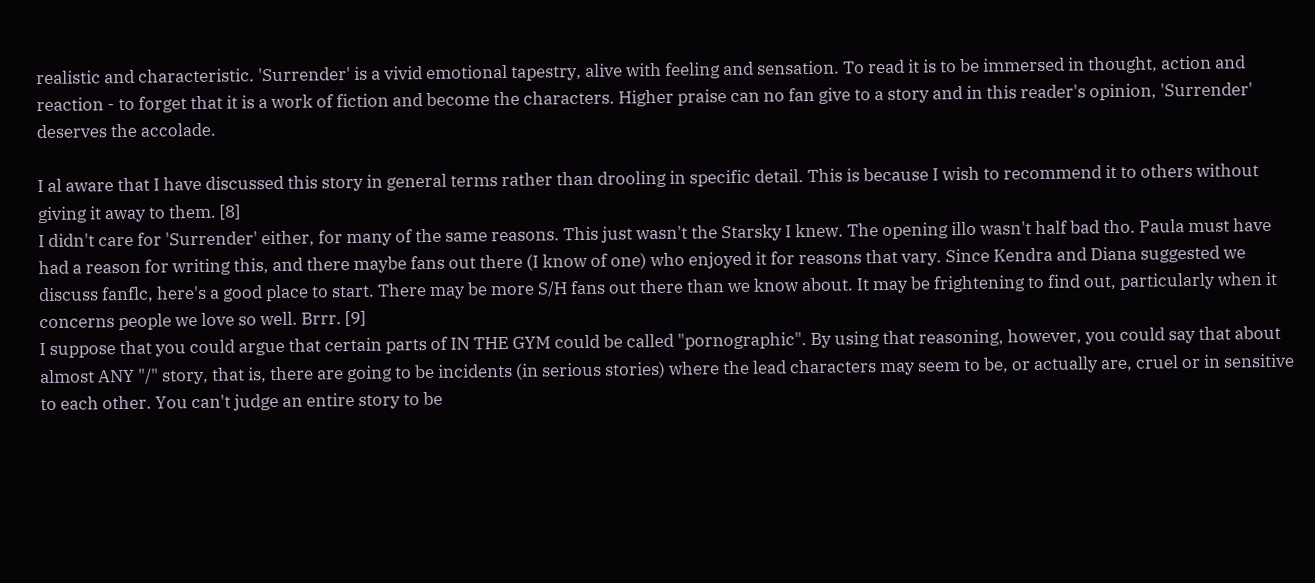realistic and characteristic. 'Surrender' is a vivid emotional tapestry, alive with feeling and sensation. To read it is to be immersed in thought, action and reaction - to forget that it is a work of fiction and become the characters. Higher praise can no fan give to a story and in this reader's opinion, 'Surrender' deserves the accolade.

I al aware that I have discussed this story in general terms rather than drooling in specific detail. This is because I wish to recommend it to others without giving it away to them. [8]
I didn't care for 'Surrender' either, for many of the same reasons. This just wasn't the Starsky I knew. The opening illo wasn't half bad tho. Paula must have had a reason for writing this, and there maybe fans out there (I know of one) who enjoyed it for reasons that vary. Since Kendra and Diana suggested we discuss fanflc, here's a good place to start. There may be more S/H fans out there than we know about. It may be frightening to find out, particularly when it concerns people we love so well. Brrr. [9]
I suppose that you could argue that certain parts of IN THE GYM could be called "pornographic". By using that reasoning, however, you could say that about almost ANY "/" story, that is, there are going to be incidents (in serious stories) where the lead characters may seem to be, or actually are, cruel or in sensitive to each other. You can't judge an entire story to be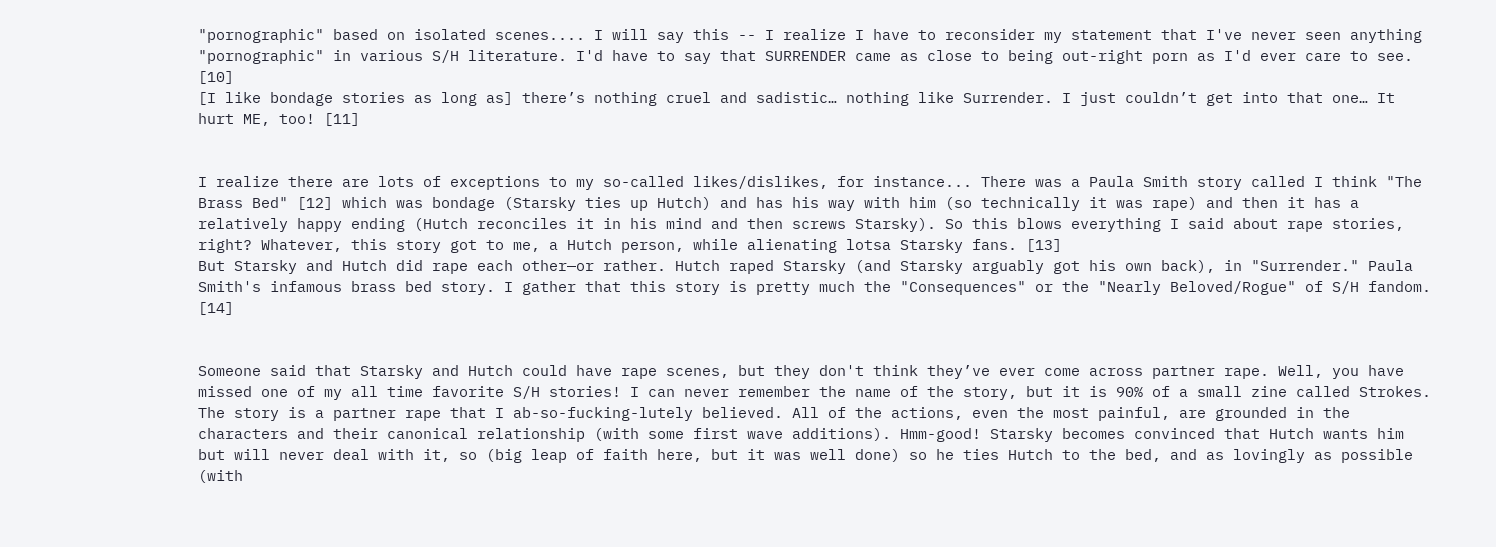"pornographic" based on isolated scenes.... I will say this -- I realize I have to reconsider my statement that I've never seen anything "pornographic" in various S/H literature. I'd have to say that SURRENDER came as close to being out-right porn as I'd ever care to see. [10]
[I like bondage stories as long as] there’s nothing cruel and sadistic… nothing like Surrender. I just couldn’t get into that one… It hurt ME, too! [11]


I realize there are lots of exceptions to my so-called likes/dislikes, for instance... There was a Paula Smith story called I think "The Brass Bed" [12] which was bondage (Starsky ties up Hutch) and has his way with him (so technically it was rape) and then it has a relatively happy ending (Hutch reconciles it in his mind and then screws Starsky). So this blows everything I said about rape stories, right? Whatever, this story got to me, a Hutch person, while alienating lotsa Starsky fans. [13]
But Starsky and Hutch did rape each other—or rather. Hutch raped Starsky (and Starsky arguably got his own back), in "Surrender." Paula Smith's infamous brass bed story. I gather that this story is pretty much the "Consequences" or the "Nearly Beloved/Rogue" of S/H fandom. [14]


Someone said that Starsky and Hutch could have rape scenes, but they don't think they’ve ever come across partner rape. Well, you have missed one of my all time favorite S/H stories! I can never remember the name of the story, but it is 90% of a small zine called Strokes. The story is a partner rape that I ab-so-fucking-lutely believed. All of the actions, even the most painful, are grounded in the characters and their canonical relationship (with some first wave additions). Hmm-good! Starsky becomes convinced that Hutch wants him but will never deal with it, so (big leap of faith here, but it was well done) so he ties Hutch to the bed, and as lovingly as possible (with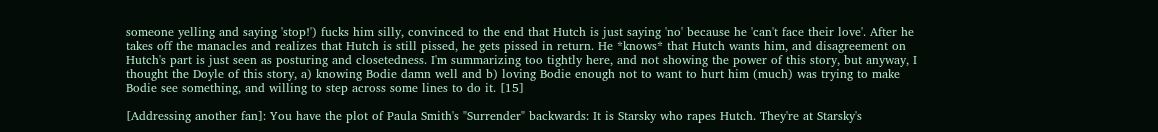someone yelling and saying 'stop!') fucks him silly, convinced to the end that Hutch is just saying 'no' because he 'can't face their love'. After he takes off the manacles and realizes that Hutch is still pissed, he gets pissed in return. He *knows* that Hutch wants him, and disagreement on Hutch's part is just seen as posturing and closetedness. I'm summarizing too tightly here, and not showing the power of this story, but anyway, I thought the Doyle of this story, a) knowing Bodie damn well and b) loving Bodie enough not to want to hurt him (much) was trying to make Bodie see something, and willing to step across some lines to do it. [15]

[Addressing another fan]: You have the plot of Paula Smith's "Surrender" backwards: It is Starsky who rapes Hutch. They're at Starsky's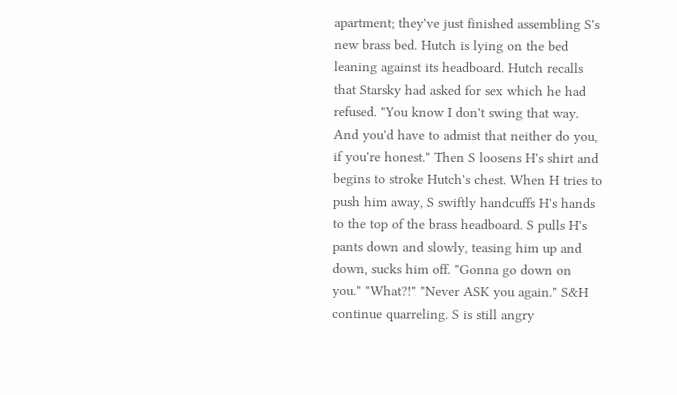apartment; they've just finished assembling S's new brass bed. Hutch is lying on the bed leaning against its headboard. Hutch recalls that Starsky had asked for sex which he had refused. "You know I don't swing that way. And you'd have to admist that neither do you, if you're honest." Then S loosens H's shirt and begins to stroke Hutch's chest. When H tries to push him away, S swiftly handcuffs H's hands to the top of the brass headboard. S pulls H's pants down and slowly, teasing him up and down, sucks him off. "Gonna go down on you." "What?!" "Never ASK you again." S&H continue quarreling. S is still angry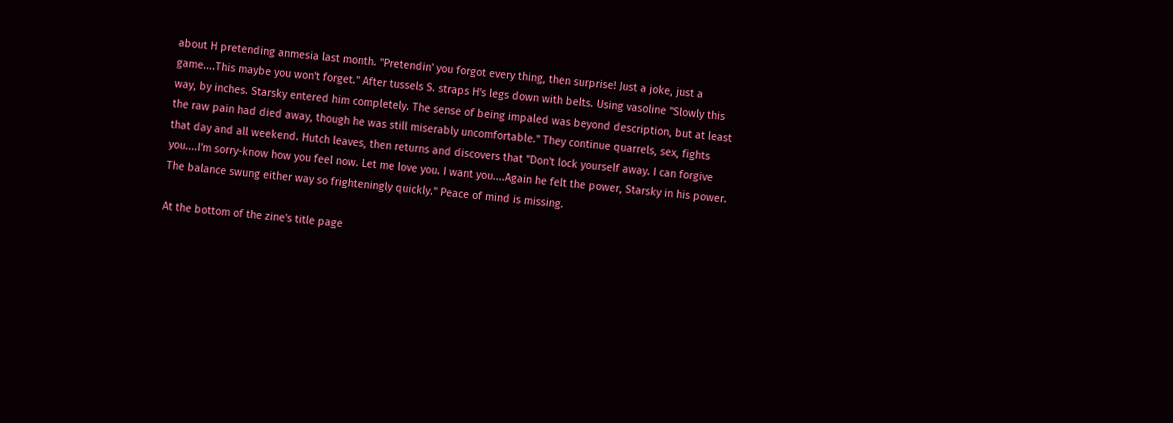about H pretending anmesia last month. "Pretendin' you forgot every thing, then surprise! Just a joke, just a game....This maybe you won't forget." After tussels S. straps H's legs down with belts. Using vasoline "Slowly this way, by inches. Starsky entered him completely. The sense of being impaled was beyond description, but at least the raw pain had died away, though he was still miserably uncomfortable." They continue quarrels, sex, fights that day and all weekend. Hutch leaves, then returns and discovers that "Don't lock yourself away. I can forgive you....I'm sorry-know how you feel now. Let me love you. I want you....Again he felt the power, Starsky in his power. The balance swung either way so frighteningly quickly." Peace of mind is missing.

At the bottom of the zine's title page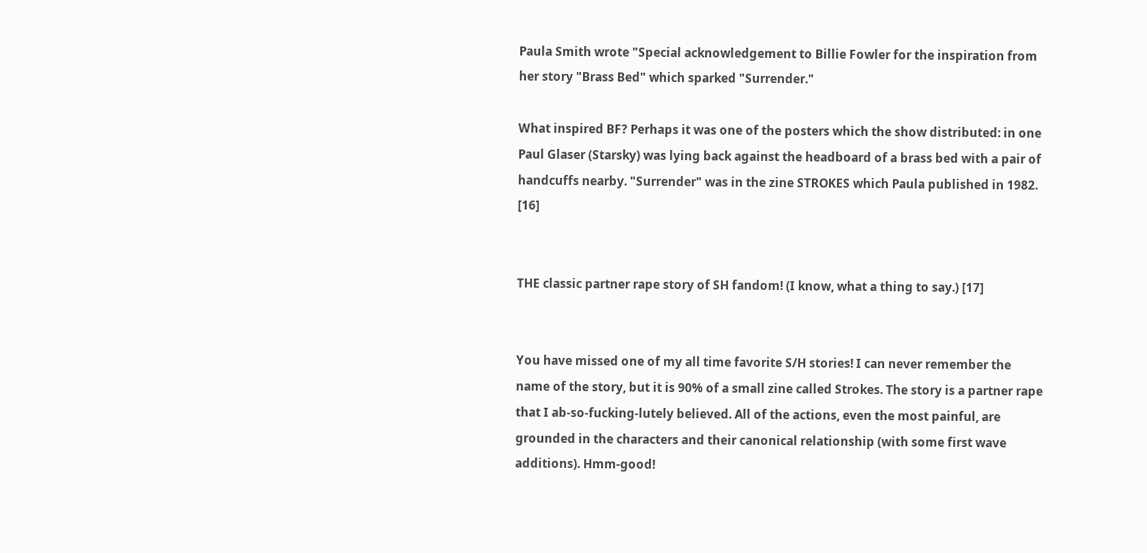Paula Smith wrote "Special acknowledgement to Billie Fowler for the inspiration from her story "Brass Bed" which sparked "Surrender."

What inspired BF? Perhaps it was one of the posters which the show distributed: in one Paul Glaser (Starsky) was lying back against the headboard of a brass bed with a pair of handcuffs nearby. "Surrender" was in the zine STROKES which Paula published in 1982. [16]


THE classic partner rape story of SH fandom! (I know, what a thing to say.) [17]


You have missed one of my all time favorite S/H stories! I can never remember the name of the story, but it is 90% of a small zine called Strokes. The story is a partner rape that I ab-so-fucking-lutely believed. All of the actions, even the most painful, are grounded in the characters and their canonical relationship (with some first wave additions). Hmm-good!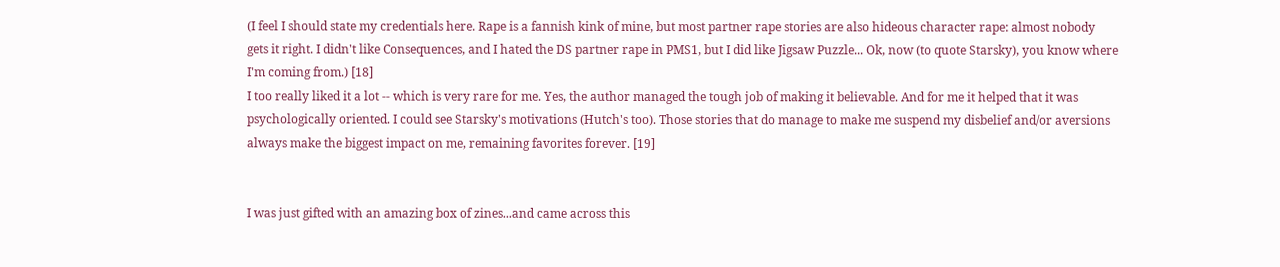(I feel I should state my credentials here. Rape is a fannish kink of mine, but most partner rape stories are also hideous character rape: almost nobody gets it right. I didn't like Consequences, and I hated the DS partner rape in PMS1, but I did like Jigsaw Puzzle... Ok, now (to quote Starsky), you know where I'm coming from.) [18]
I too really liked it a lot -- which is very rare for me. Yes, the author managed the tough job of making it believable. And for me it helped that it was psychologically oriented. I could see Starsky's motivations (Hutch's too). Those stories that do manage to make me suspend my disbelief and/or aversions always make the biggest impact on me, remaining favorites forever. [19]


I was just gifted with an amazing box of zines...and came across this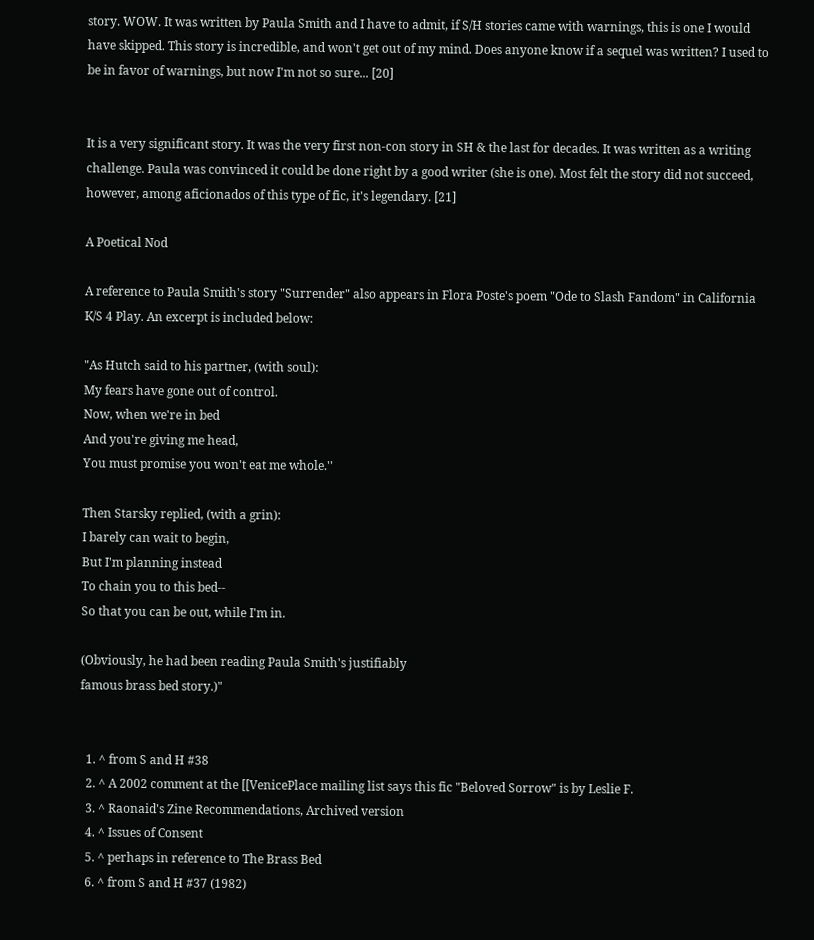story. WOW. It was written by Paula Smith and I have to admit, if S/H stories came with warnings, this is one I would have skipped. This story is incredible, and won't get out of my mind. Does anyone know if a sequel was written? I used to be in favor of warnings, but now I'm not so sure... [20]


It is a very significant story. It was the very first non-con story in SH & the last for decades. It was written as a writing challenge. Paula was convinced it could be done right by a good writer (she is one). Most felt the story did not succeed, however, among aficionados of this type of fic, it's legendary. [21]

A Poetical Nod

A reference to Paula Smith's story "Surrender" also appears in Flora Poste's poem "Ode to Slash Fandom" in California K/S 4 Play. An excerpt is included below:

"As Hutch said to his partner, (with soul):
My fears have gone out of control.
Now, when we're in bed
And you're giving me head,
You must promise you won't eat me whole.''

Then Starsky replied, (with a grin):
I barely can wait to begin,
But I'm planning instead
To chain you to this bed--
So that you can be out, while I'm in.

(Obviously, he had been reading Paula Smith's justifiably
famous brass bed story.)"


  1. ^ from S and H #38
  2. ^ A 2002 comment at the [[VenicePlace mailing list says this fic "Beloved Sorrow" is by Leslie F.
  3. ^ Raonaid's Zine Recommendations, Archived version
  4. ^ Issues of Consent
  5. ^ perhaps in reference to The Brass Bed
  6. ^ from S and H #37 (1982)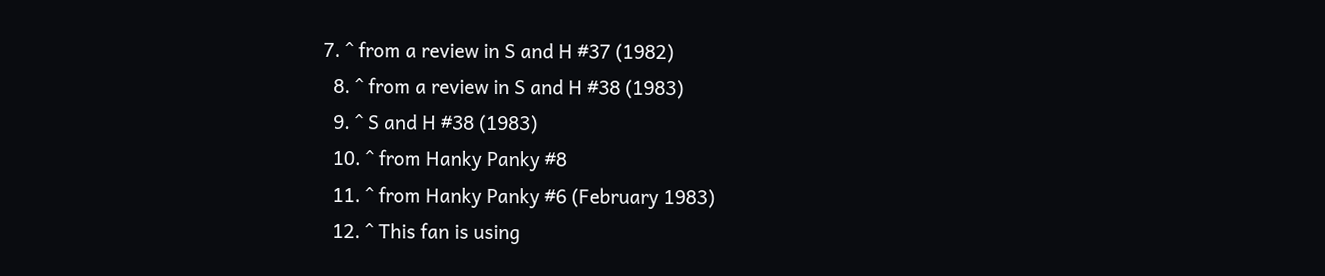7. ^ from a review in S and H #37 (1982)
  8. ^ from a review in S and H #38 (1983)
  9. ^ S and H #38 (1983)
  10. ^ from Hanky Panky #8
  11. ^ from Hanky Panky #6 (February 1983)
  12. ^ This fan is using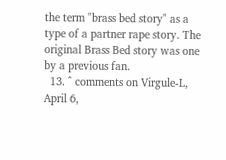the term "brass bed story" as a type of a partner rape story. The original Brass Bed story was one by a previous fan.
  13. ^ comments on Virgule-L, April 6,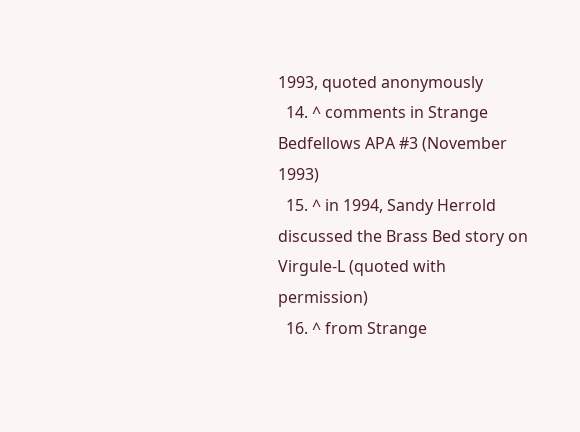1993, quoted anonymously
  14. ^ comments in Strange Bedfellows APA #3 (November 1993)
  15. ^ in 1994, Sandy Herrold discussed the Brass Bed story on Virgule-L (quoted with permission)
  16. ^ from Strange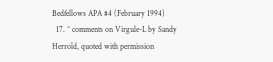Bedfellows APA #4 (February 1994)
  17. ^ comments on Virgule-L by Sandy Herrold, quoted with permission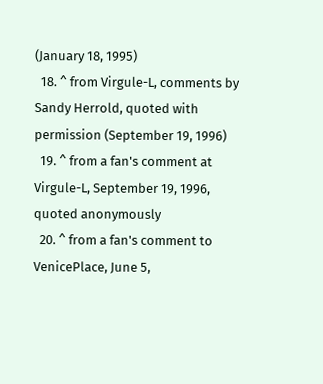(January 18, 1995)
  18. ^ from Virgule-L, comments by Sandy Herrold, quoted with permission (September 19, 1996)
  19. ^ from a fan's comment at Virgule-L, September 19, 1996, quoted anonymously
  20. ^ from a fan's comment to VenicePlace, June 5,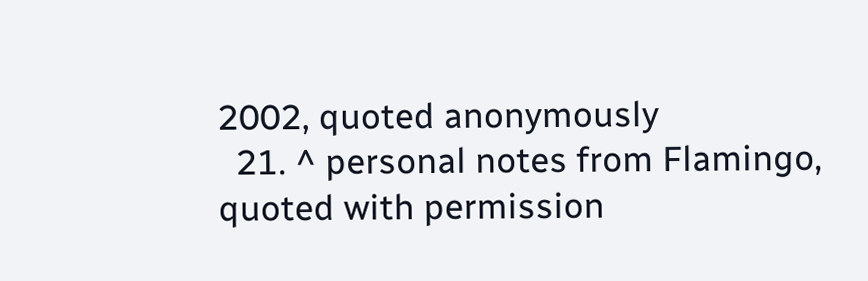2002, quoted anonymously
  21. ^ personal notes from Flamingo, quoted with permission